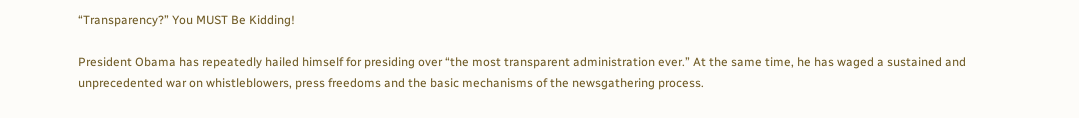“Transparency?” You MUST Be Kidding!

President Obama has repeatedly hailed himself for presiding over “the most transparent administration ever.” At the same time, he has waged a sustained and unprecedented war on whistleblowers, press freedoms and the basic mechanisms of the newsgathering process.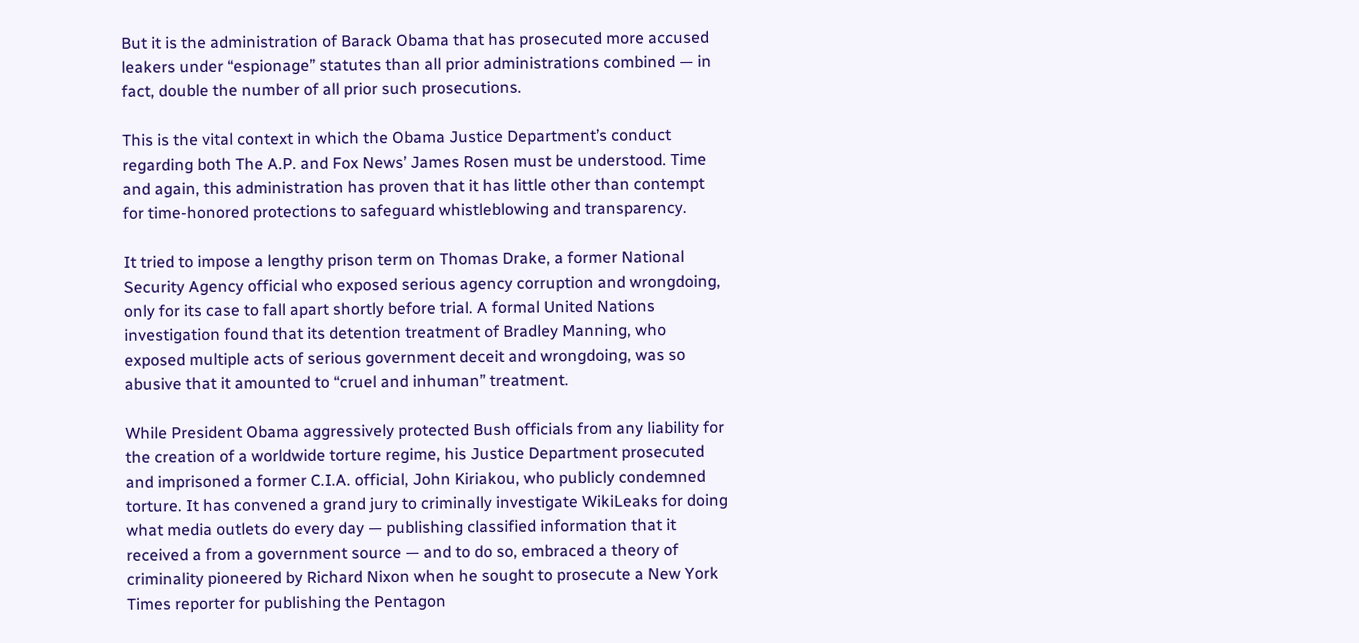But it is the administration of Barack Obama that has prosecuted more accused leakers under “espionage” statutes than all prior administrations combined — in fact, double the number of all prior such prosecutions.

This is the vital context in which the Obama Justice Department’s conduct regarding both The A.P. and Fox News’ James Rosen must be understood. Time and again, this administration has proven that it has little other than contempt for time-honored protections to safeguard whistleblowing and transparency.

It tried to impose a lengthy prison term on Thomas Drake, a former National Security Agency official who exposed serious agency corruption and wrongdoing, only for its case to fall apart shortly before trial. A formal United Nations investigation found that its detention treatment of Bradley Manning, who exposed multiple acts of serious government deceit and wrongdoing, was so abusive that it amounted to “cruel and inhuman” treatment.

While President Obama aggressively protected Bush officials from any liability for the creation of a worldwide torture regime, his Justice Department prosecuted and imprisoned a former C.I.A. official, John Kiriakou, who publicly condemned torture. It has convened a grand jury to criminally investigate WikiLeaks for doing what media outlets do every day — publishing classified information that it received a from a government source — and to do so, embraced a theory of criminality pioneered by Richard Nixon when he sought to prosecute a New York Times reporter for publishing the Pentagon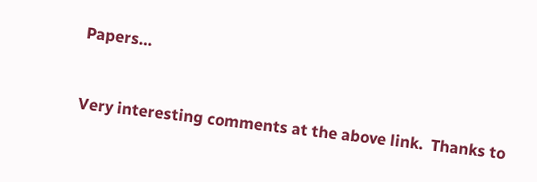Papers…


Very interesting comments at the above link.  Thanks to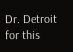Dr. Detroit for this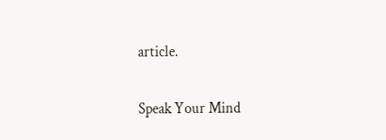article.

Speak Your Mind